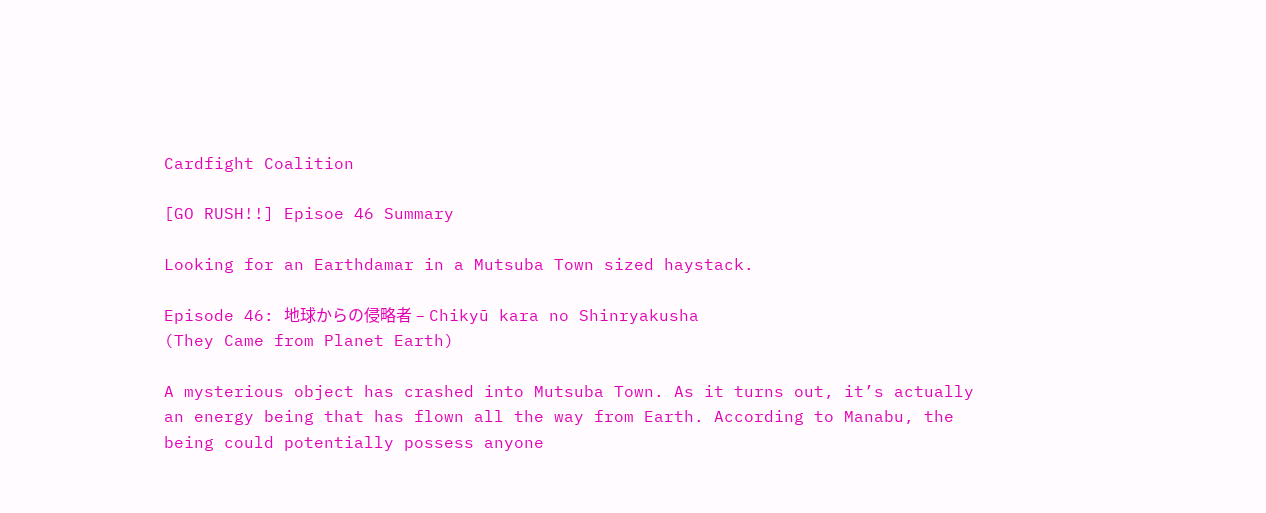Cardfight Coalition

[GO RUSH!!] Episoe 46 Summary

Looking for an Earthdamar in a Mutsuba Town sized haystack.

Episode 46: 地球からの侵略者 – Chikyū kara no Shinryakusha
(They Came from Planet Earth)

A mysterious object has crashed into Mutsuba Town. As it turns out, it’s actually an energy being that has flown all the way from Earth. According to Manabu, the being could potentially possess anyone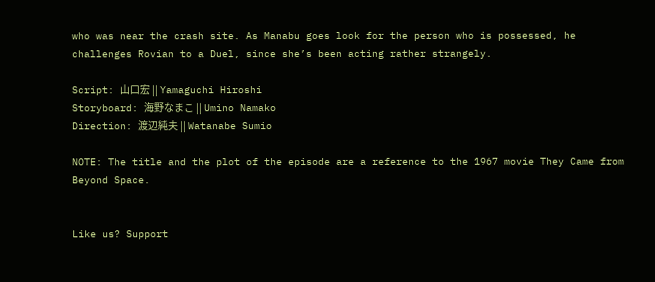who was near the crash site. As Manabu goes look for the person who is possessed, he challenges Rovian to a Duel, since she’s been acting rather strangely.

Script: 山口宏 || Yamaguchi Hiroshi
Storyboard: 海野なまこ || Umino Namako
Direction: 渡辺純夫 || Watanabe Sumio

NOTE: The title and the plot of the episode are a reference to the 1967 movie They Came from Beyond Space.


Like us? Support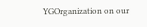YGOrganization on our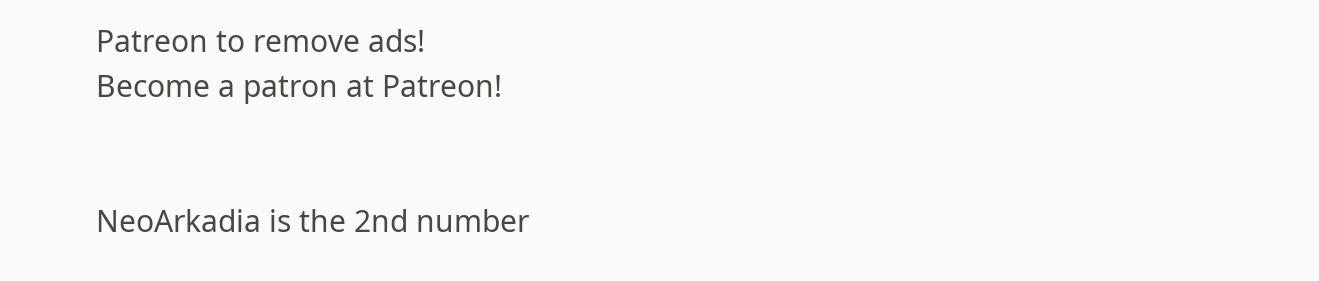Patreon to remove ads!
Become a patron at Patreon!


NeoArkadia is the 2nd number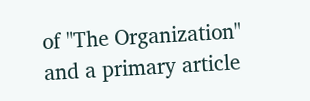of "The Organization" and a primary article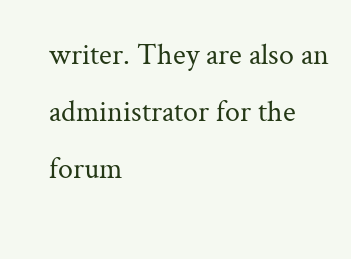writer. They are also an administrator for the forum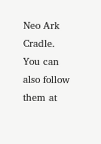Neo Ark Cradle. You can also follow them at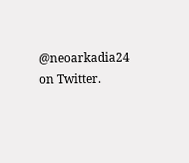@neoarkadia24 on Twitter.